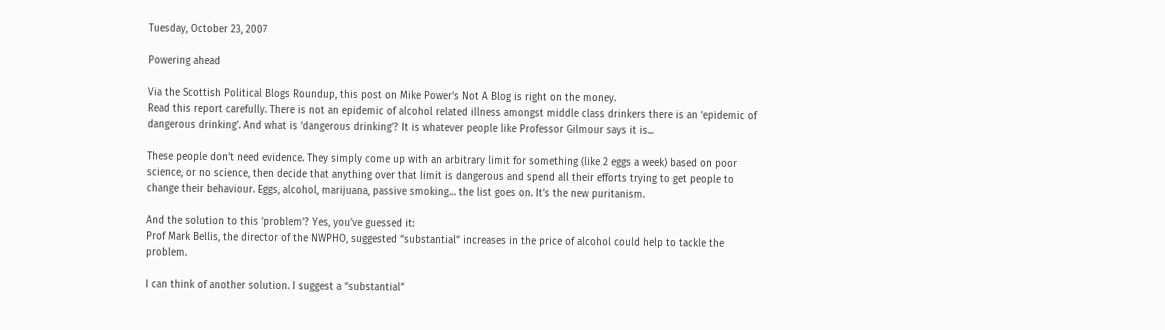Tuesday, October 23, 2007

Powering ahead

Via the Scottish Political Blogs Roundup, this post on Mike Power's Not A Blog is right on the money.
Read this report carefully. There is not an epidemic of alcohol related illness amongst middle class drinkers there is an ‘epidemic of dangerous drinking’. And what is ‘dangerous drinking’? It is whatever people like Professor Gilmour says it is...

These people don’t need evidence. They simply come up with an arbitrary limit for something (like 2 eggs a week) based on poor science, or no science, then decide that anything over that limit is dangerous and spend all their efforts trying to get people to change their behaviour. Eggs, alcohol, marijuana, passive smoking… the list goes on. It’s the new puritanism.

And the solution to this ‘problem’? Yes, you’ve guessed it:
Prof Mark Bellis, the director of the NWPHO, suggested “substantial” increases in the price of alcohol could help to tackle the problem.

I can think of another solution. I suggest a “substantial”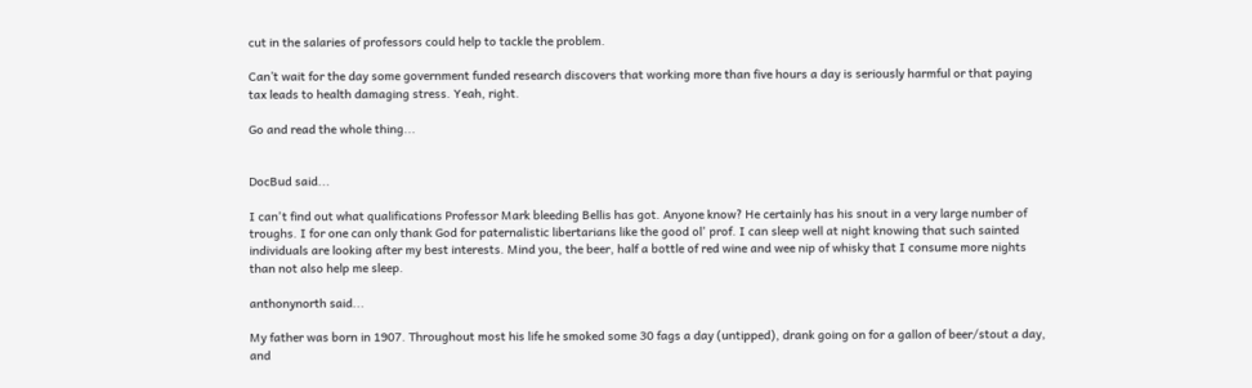cut in the salaries of professors could help to tackle the problem.

Can’t wait for the day some government funded research discovers that working more than five hours a day is seriously harmful or that paying tax leads to health damaging stress. Yeah, right.

Go and read the whole thing...


DocBud said...

I can't find out what qualifications Professor Mark bleeding Bellis has got. Anyone know? He certainly has his snout in a very large number of troughs. I for one can only thank God for paternalistic libertarians like the good ol' prof. I can sleep well at night knowing that such sainted individuals are looking after my best interests. Mind you, the beer, half a bottle of red wine and wee nip of whisky that I consume more nights than not also help me sleep.

anthonynorth said...

My father was born in 1907. Throughout most his life he smoked some 30 fags a day (untipped), drank going on for a gallon of beer/stout a day, and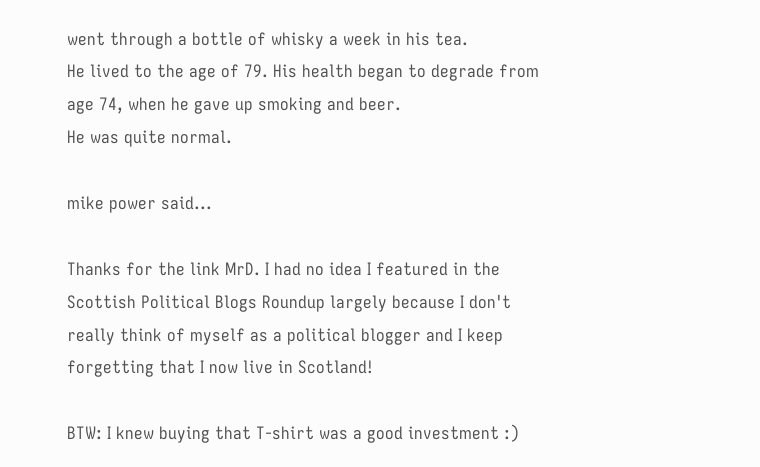went through a bottle of whisky a week in his tea.
He lived to the age of 79. His health began to degrade from age 74, when he gave up smoking and beer.
He was quite normal.

mike power said...

Thanks for the link MrD. I had no idea I featured in the Scottish Political Blogs Roundup largely because I don't really think of myself as a political blogger and I keep forgetting that I now live in Scotland!

BTW: I knew buying that T-shirt was a good investment :)